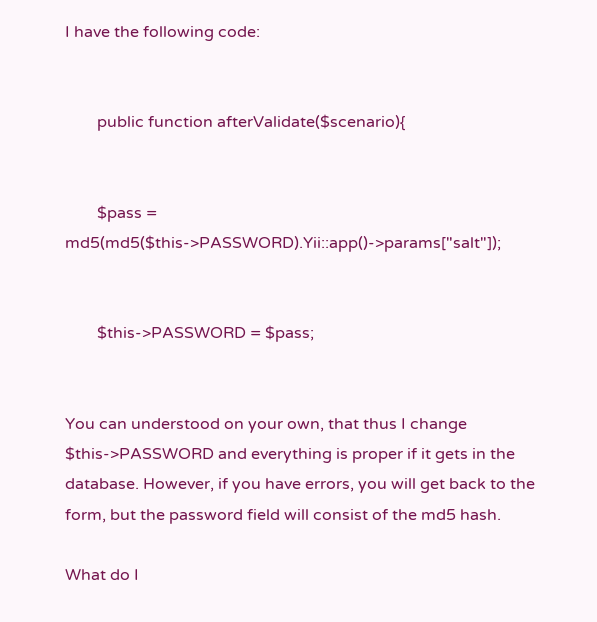I have the following code:


        public function afterValidate($scenario){


        $pass = md5(md5($this->PASSWORD).Yii::app()->params["salt"]);


        $this->PASSWORD = $pass;


You can understood on your own, that thus I change $this->PASSWORD and everything is proper if it gets in the database. However, if you have errors, you will get back to the form, but the password field will consist of the md5 hash.

What do I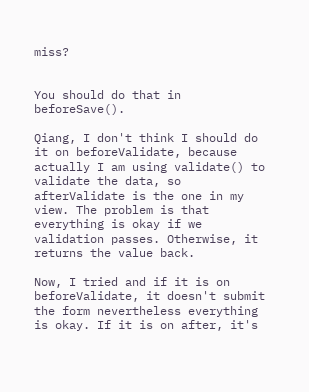miss?


You should do that in beforeSave().

Qiang, I don't think I should do it on beforeValidate, because actually I am using validate() to validate the data, so afterValidate is the one in my view. The problem is that everything is okay if we validation passes. Otherwise, it returns the value back.

Now, I tried and if it is on beforeValidate, it doesn't submit the form nevertheless everything is okay. If it is on after, it's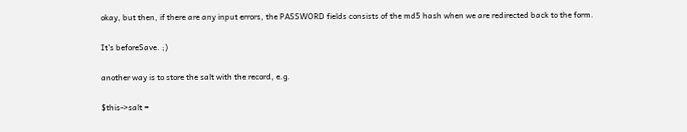okay, but then, if there are any input errors, the PASSWORD fields consists of the md5 hash when we are redirected back to the form.

It’s beforeSave. ;)

another way is to store the salt with the record, e.g.

$this->salt =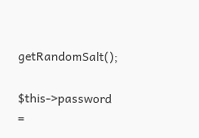getRandomSalt();

$this->password =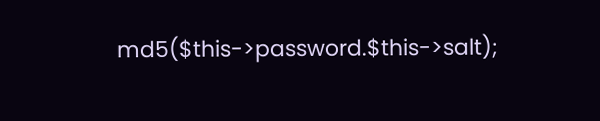md5($this->password.$this->salt);